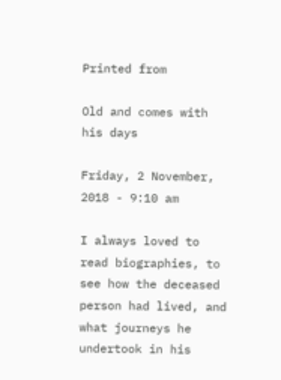Printed from

Old and comes with his days

Friday, 2 November, 2018 - 9:10 am

I always loved to read biographies, to see how the deceased person had lived, and what journeys he undertook in his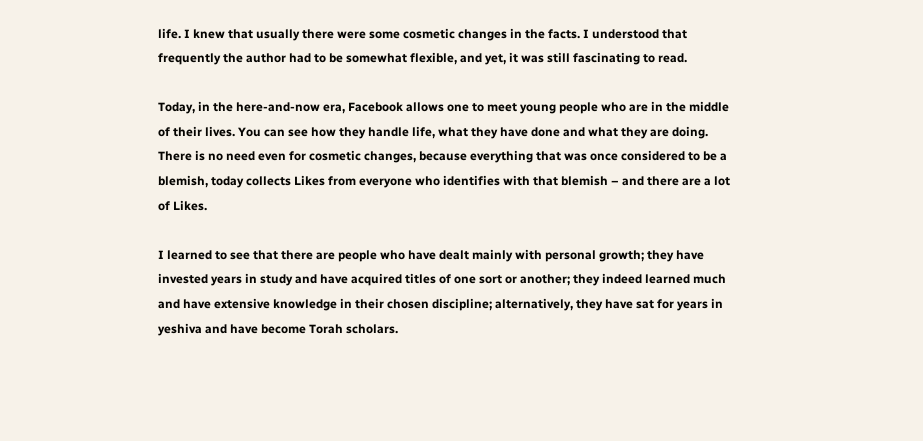life. I knew that usually there were some cosmetic changes in the facts. I understood that frequently the author had to be somewhat flexible, and yet, it was still fascinating to read.

Today, in the here-and-now era, Facebook allows one to meet young people who are in the middle of their lives. You can see how they handle life, what they have done and what they are doing. There is no need even for cosmetic changes, because everything that was once considered to be a blemish, today collects Likes from everyone who identifies with that blemish – and there are a lot of Likes.

I learned to see that there are people who have dealt mainly with personal growth; they have invested years in study and have acquired titles of one sort or another; they indeed learned much and have extensive knowledge in their chosen discipline; alternatively, they have sat for years in yeshiva and have become Torah scholars.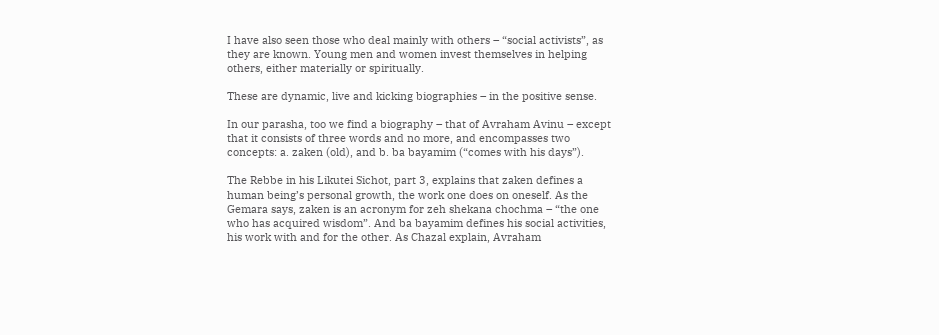I have also seen those who deal mainly with others – “social activists”, as they are known. Young men and women invest themselves in helping others, either materially or spiritually.

These are dynamic, live and kicking biographies – in the positive sense.

In our parasha, too we find a biography – that of Avraham Avinu – except that it consists of three words and no more, and encompasses two concepts: a. zaken (old), and b. ba bayamim (“comes with his days”).

The Rebbe in his Likutei Sichot, part 3, explains that zaken defines a human being’s personal growth, the work one does on oneself. As the Gemara says, zaken is an acronym for zeh shekana chochma – “the one who has acquired wisdom”. And ba bayamim defines his social activities, his work with and for the other. As Chazal explain, Avraham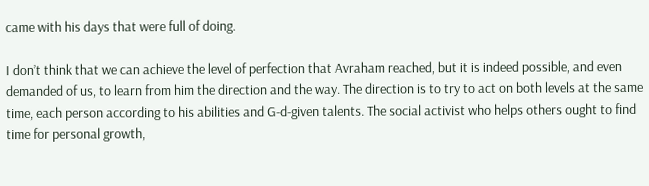came with his days that were full of doing.

I don’t think that we can achieve the level of perfection that Avraham reached, but it is indeed possible, and even demanded of us, to learn from him the direction and the way. The direction is to try to act on both levels at the same time, each person according to his abilities and G-d-given talents. The social activist who helps others ought to find time for personal growth,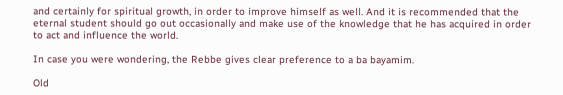and certainly for spiritual growth, in order to improve himself as well. And it is recommended that the eternal student should go out occasionally and make use of the knowledge that he has acquired in order to act and influence the world.

In case you were wondering, the Rebbe gives clear preference to a ba bayamim.

Old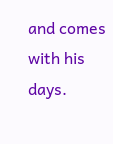and comes with his days.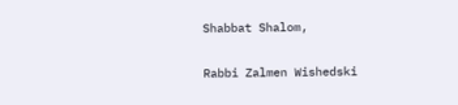Shabbat Shalom,

Rabbi Zalmen Wishedski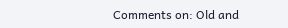Comments on: Old and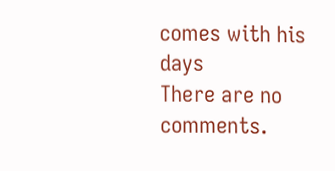comes with his days
There are no comments.